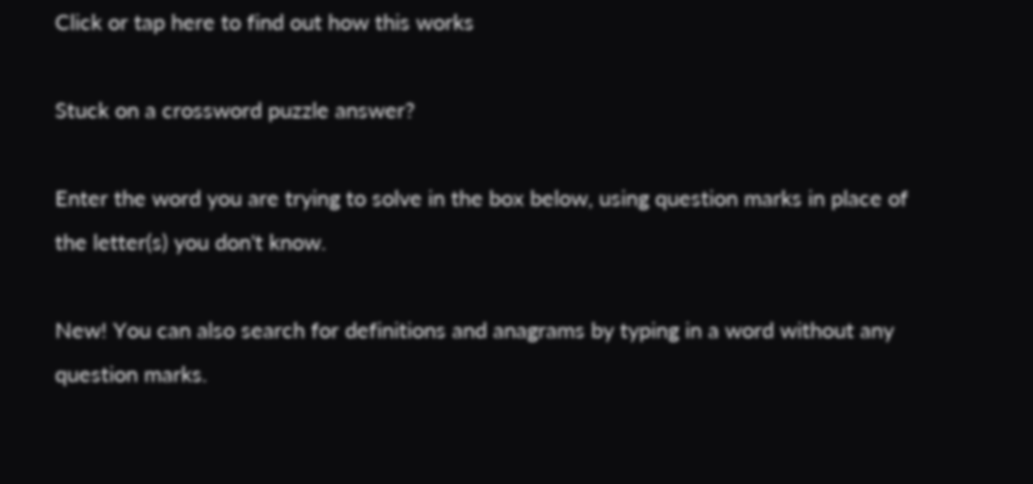Click or tap here to find out how this works

Stuck on a crossword puzzle answer?

Enter the word you are trying to solve in the box below, using question marks in place of the letter(s) you don't know.

New! You can also search for definitions and anagrams by typing in a word without any question marks.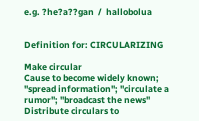e.g. ?he?a??gan  /  hallobolua


Definition for: CIRCULARIZING

Make circular
Cause to become widely known; "spread information"; "circulate a rumor"; "broadcast the news"
Distribute circulars to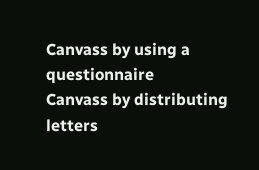Canvass by using a questionnaire
Canvass by distributing letters